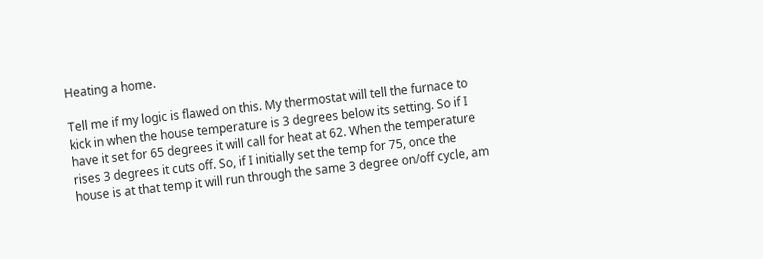Heating a home.

Tell me if my logic is flawed on this. My thermostat will tell the furnace to kick in when the house temperature is 3 degrees below its setting. So if I have it set for 65 degrees it will call for heat at 62. When the temperature rises 3 degrees it cuts off. So, if I initially set the temp for 75, once the house is at that temp it will run through the same 3 degree on/off cycle, am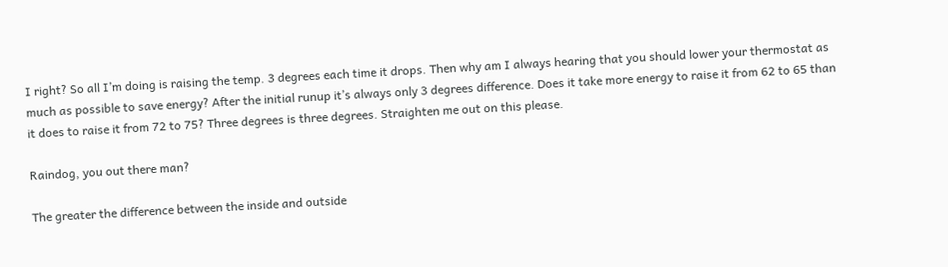I right? So all I’m doing is raising the temp. 3 degrees each time it drops. Then why am I always hearing that you should lower your thermostat as much as possible to save energy? After the initial runup it’s always only 3 degrees difference. Does it take more energy to raise it from 62 to 65 than it does to raise it from 72 to 75? Three degrees is three degrees. Straighten me out on this please.

Raindog, you out there man?

The greater the difference between the inside and outside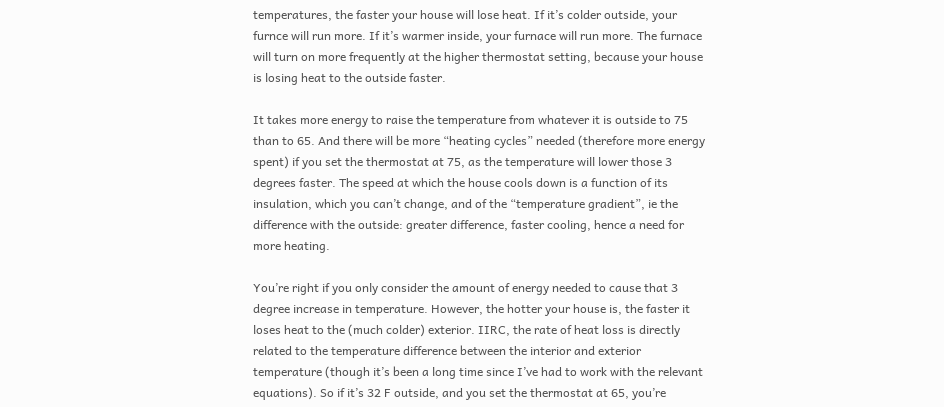temperatures, the faster your house will lose heat. If it’s colder outside, your furnce will run more. If it’s warmer inside, your furnace will run more. The furnace will turn on more frequently at the higher thermostat setting, because your house is losing heat to the outside faster.

It takes more energy to raise the temperature from whatever it is outside to 75 than to 65. And there will be more “heating cycles” needed (therefore more energy spent) if you set the thermostat at 75, as the temperature will lower those 3 degrees faster. The speed at which the house cools down is a function of its insulation, which you can’t change, and of the “temperature gradient”, ie the difference with the outside: greater difference, faster cooling, hence a need for more heating.

You’re right if you only consider the amount of energy needed to cause that 3 degree increase in temperature. However, the hotter your house is, the faster it loses heat to the (much colder) exterior. IIRC, the rate of heat loss is directly related to the temperature difference between the interior and exterior temperature (though it’s been a long time since I’ve had to work with the relevant equations). So if it’s 32 F outside, and you set the thermostat at 65, you’re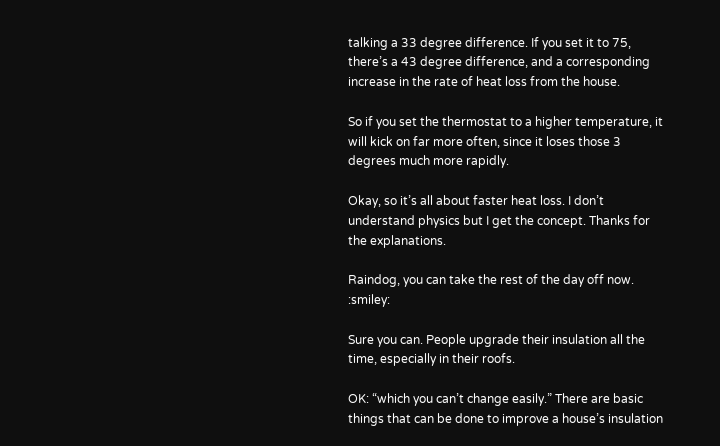talking a 33 degree difference. If you set it to 75, there’s a 43 degree difference, and a corresponding increase in the rate of heat loss from the house.

So if you set the thermostat to a higher temperature, it will kick on far more often, since it loses those 3 degrees much more rapidly.

Okay, so it’s all about faster heat loss. I don’t understand physics but I get the concept. Thanks for the explanations.

Raindog, you can take the rest of the day off now. :smiley:

Sure you can. People upgrade their insulation all the time, especially in their roofs.

OK: “which you can’t change easily.” There are basic things that can be done to improve a house’s insulation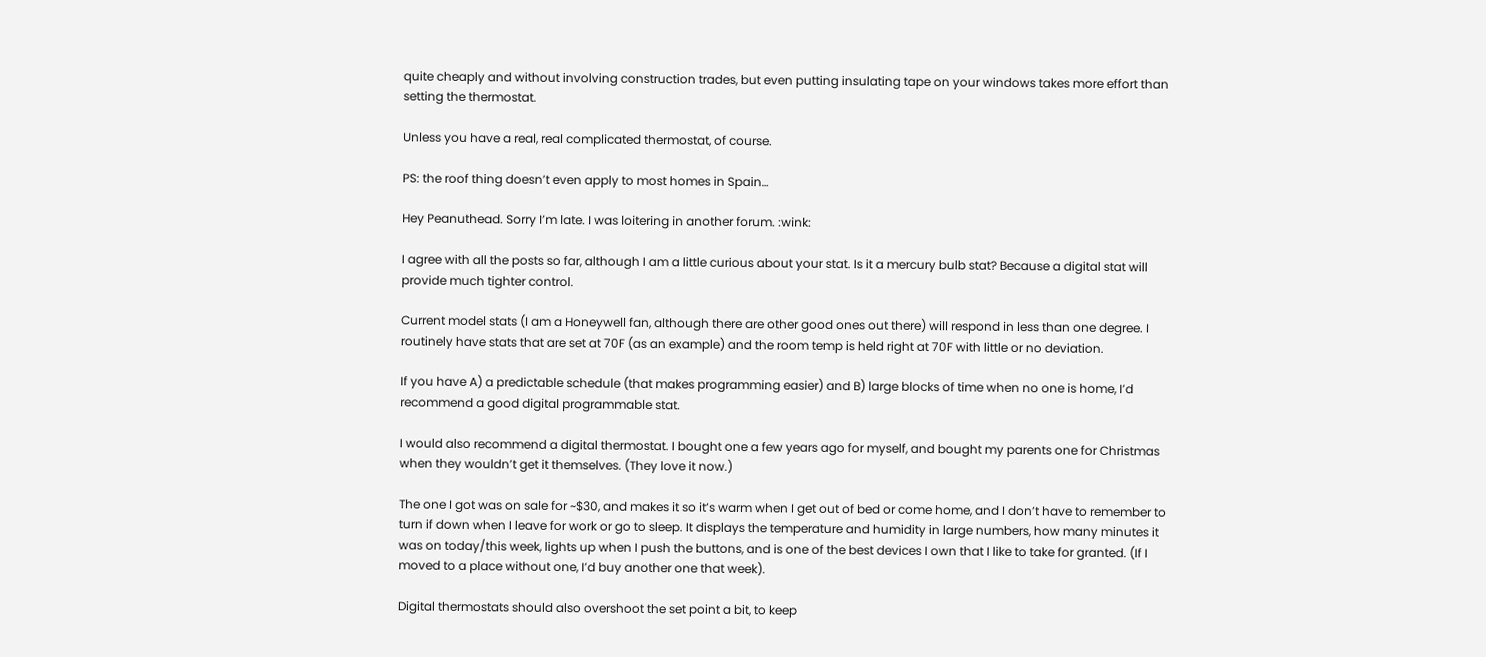quite cheaply and without involving construction trades, but even putting insulating tape on your windows takes more effort than setting the thermostat.

Unless you have a real, real complicated thermostat, of course.

PS: the roof thing doesn’t even apply to most homes in Spain…

Hey Peanuthead. Sorry I’m late. I was loitering in another forum. :wink:

I agree with all the posts so far, although I am a little curious about your stat. Is it a mercury bulb stat? Because a digital stat will provide much tighter control.

Current model stats (I am a Honeywell fan, although there are other good ones out there) will respond in less than one degree. I routinely have stats that are set at 70F (as an example) and the room temp is held right at 70F with little or no deviation.

If you have A) a predictable schedule (that makes programming easier) and B) large blocks of time when no one is home, I’d recommend a good digital programmable stat.

I would also recommend a digital thermostat. I bought one a few years ago for myself, and bought my parents one for Christmas when they wouldn’t get it themselves. (They love it now.)

The one I got was on sale for ~$30, and makes it so it’s warm when I get out of bed or come home, and I don’t have to remember to turn if down when I leave for work or go to sleep. It displays the temperature and humidity in large numbers, how many minutes it was on today/this week, lights up when I push the buttons, and is one of the best devices I own that I like to take for granted. (If I moved to a place without one, I’d buy another one that week).

Digital thermostats should also overshoot the set point a bit, to keep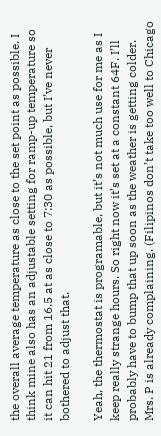the overall average temperature as close to the set point as possible. I think mine also has an adjustable setting for ramp-up temperature so it can hit 21 from 16.5 at as close to 7:30 as possible, but I’ve never bothered to adjust that.

Yeah, the thermostat is programable, but it’s not much use for me as I keep really strange hours. So right now it’s set at a constant 64F. I’ll probably have to bump that up soon as the weather is getting colder. Mrs. P is already complaining. (Filipinos don’t take too well to Chicago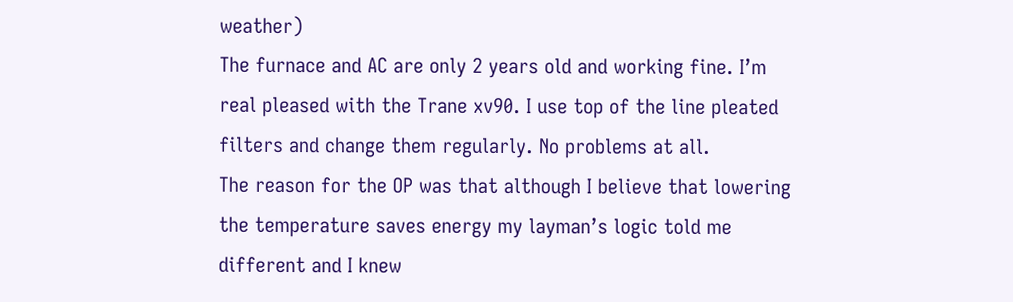weather)
The furnace and AC are only 2 years old and working fine. I’m real pleased with the Trane xv90. I use top of the line pleated filters and change them regularly. No problems at all.
The reason for the OP was that although I believe that lowering the temperature saves energy my layman’s logic told me different and I knew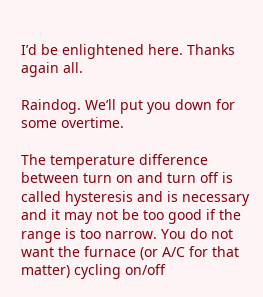I’d be enlightened here. Thanks again all.

Raindog. We’ll put you down for some overtime.

The temperature difference between turn on and turn off is called hysteresis and is necessary and it may not be too good if the range is too narrow. You do not want the furnace (or A/C for that matter) cycling on/off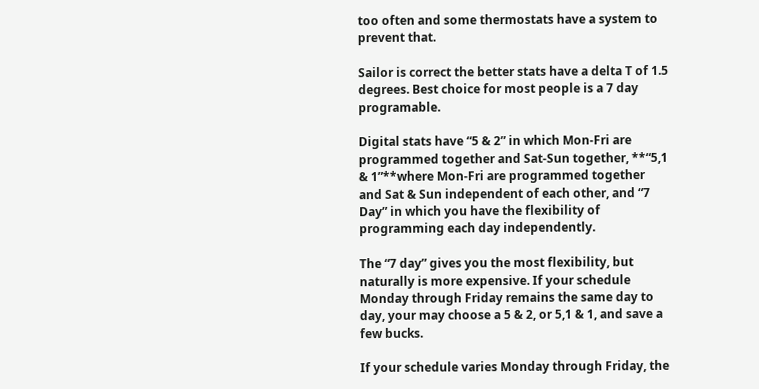too often and some thermostats have a system to prevent that.

Sailor is correct the better stats have a delta T of 1.5 degrees. Best choice for most people is a 7 day programable.

Digital stats have “5 & 2” in which Mon-Fri are programmed together and Sat-Sun together, **“5,1 & 1”**where Mon-Fri are programmed together and Sat & Sun independent of each other, and “7 Day” in which you have the flexibility of programming each day independently.

The “7 day” gives you the most flexibility, but naturally is more expensive. If your schedule Monday through Friday remains the same day to day, your may choose a 5 & 2, or 5,1 & 1, and save a few bucks.

If your schedule varies Monday through Friday, the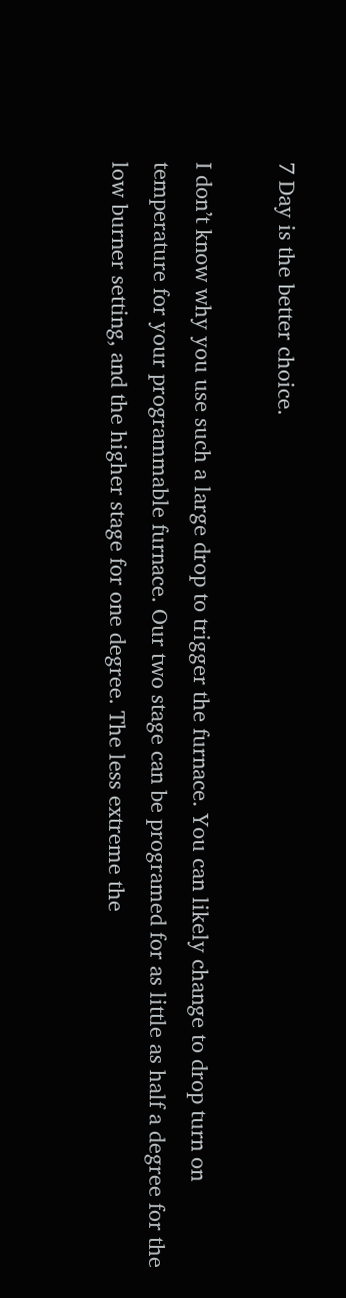7 Day is the better choice.

I don’t know why you use such a large drop to trigger the furnace. You can likely change to drop turn on temperature for your programmable furnace. Our two stage can be programed for as little as half a degree for the low burner setting, and the higher stage for one degree. The less extreme the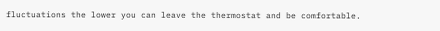fluctuations the lower you can leave the thermostat and be comfortable.